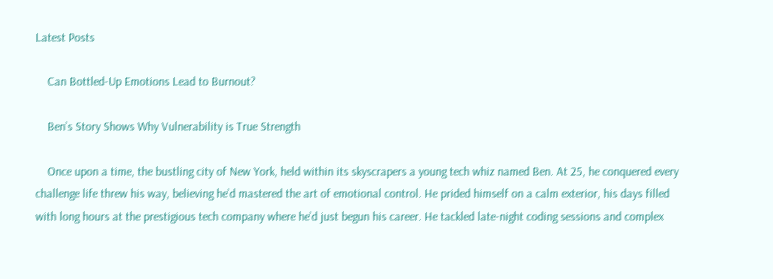Latest Posts

    Can Bottled-Up Emotions Lead to Burnout?

    Ben’s Story Shows Why Vulnerability is True Strength

    Once upon a time, the bustling city of New York, held within its skyscrapers a young tech whiz named Ben. At 25, he conquered every challenge life threw his way, believing he’d mastered the art of emotional control. He prided himself on a calm exterior, his days filled with long hours at the prestigious tech company where he’d just begun his career. He tackled late-night coding sessions and complex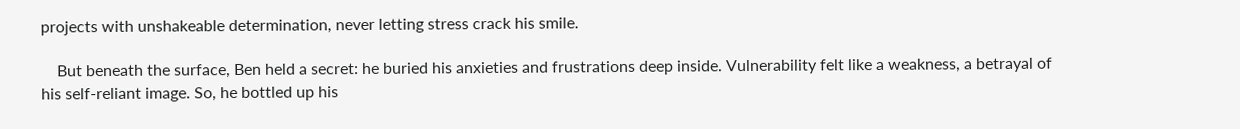projects with unshakeable determination, never letting stress crack his smile.

    But beneath the surface, Ben held a secret: he buried his anxieties and frustrations deep inside. Vulnerability felt like a weakness, a betrayal of his self-reliant image. So, he bottled up his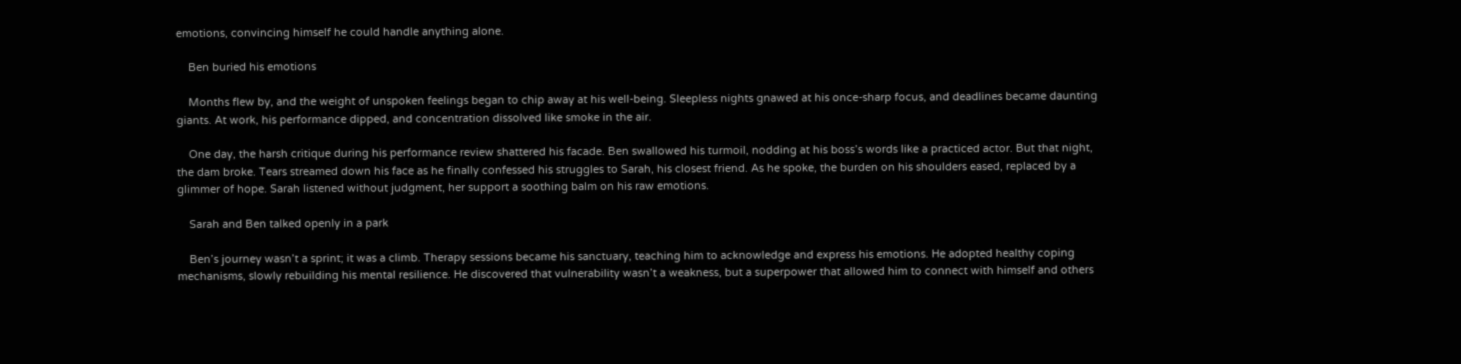emotions, convincing himself he could handle anything alone.

    Ben buried his emotions

    Months flew by, and the weight of unspoken feelings began to chip away at his well-being. Sleepless nights gnawed at his once-sharp focus, and deadlines became daunting giants. At work, his performance dipped, and concentration dissolved like smoke in the air.

    One day, the harsh critique during his performance review shattered his facade. Ben swallowed his turmoil, nodding at his boss’s words like a practiced actor. But that night, the dam broke. Tears streamed down his face as he finally confessed his struggles to Sarah, his closest friend. As he spoke, the burden on his shoulders eased, replaced by a glimmer of hope. Sarah listened without judgment, her support a soothing balm on his raw emotions.

    Sarah and Ben talked openly in a park

    Ben’s journey wasn’t a sprint; it was a climb. Therapy sessions became his sanctuary, teaching him to acknowledge and express his emotions. He adopted healthy coping mechanisms, slowly rebuilding his mental resilience. He discovered that vulnerability wasn’t a weakness, but a superpower that allowed him to connect with himself and others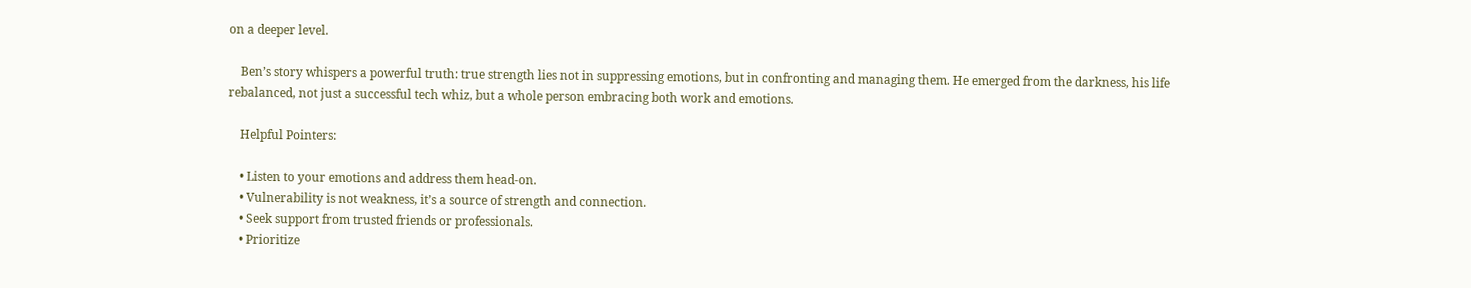on a deeper level.

    Ben’s story whispers a powerful truth: true strength lies not in suppressing emotions, but in confronting and managing them. He emerged from the darkness, his life rebalanced, not just a successful tech whiz, but a whole person embracing both work and emotions.

    Helpful Pointers:

    • Listen to your emotions and address them head-on.
    • Vulnerability is not weakness, it’s a source of strength and connection.
    • Seek support from trusted friends or professionals.
    • Prioritize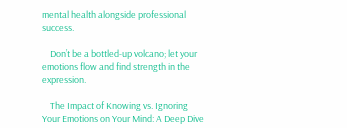mental health alongside professional success.

    Don’t be a bottled-up volcano; let your emotions flow and find strength in the expression.

    The Impact of Knowing vs. Ignoring Your Emotions on Your Mind: A Deep Dive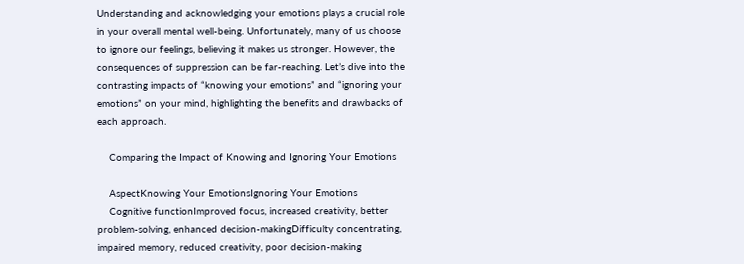Understanding and acknowledging your emotions plays a crucial role in your overall mental well-being. Unfortunately, many of us choose to ignore our feelings, believing it makes us stronger. However, the consequences of suppression can be far-reaching. Let’s dive into the contrasting impacts of “knowing your emotions” and “ignoring your emotions” on your mind, highlighting the benefits and drawbacks of each approach.

    Comparing the Impact of Knowing and Ignoring Your Emotions

    AspectKnowing Your EmotionsIgnoring Your Emotions
    Cognitive functionImproved focus, increased creativity, better problem-solving, enhanced decision-makingDifficulty concentrating, impaired memory, reduced creativity, poor decision-making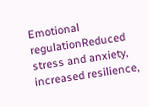Emotional regulationReduced stress and anxiety, increased resilience,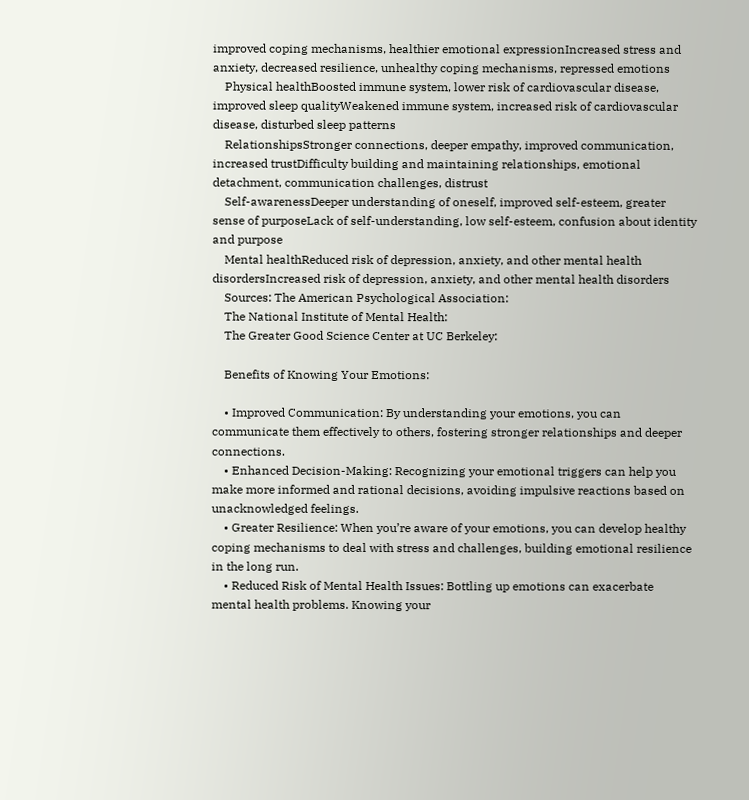improved coping mechanisms, healthier emotional expressionIncreased stress and anxiety, decreased resilience, unhealthy coping mechanisms, repressed emotions
    Physical healthBoosted immune system, lower risk of cardiovascular disease, improved sleep qualityWeakened immune system, increased risk of cardiovascular disease, disturbed sleep patterns
    RelationshipsStronger connections, deeper empathy, improved communication, increased trustDifficulty building and maintaining relationships, emotional detachment, communication challenges, distrust
    Self-awarenessDeeper understanding of oneself, improved self-esteem, greater sense of purposeLack of self-understanding, low self-esteem, confusion about identity and purpose
    Mental healthReduced risk of depression, anxiety, and other mental health disordersIncreased risk of depression, anxiety, and other mental health disorders
    Sources: The American Psychological Association:
    The National Institute of Mental Health:
    The Greater Good Science Center at UC Berkeley:

    Benefits of Knowing Your Emotions:

    • Improved Communication: By understanding your emotions, you can communicate them effectively to others, fostering stronger relationships and deeper connections.
    • Enhanced Decision-Making: Recognizing your emotional triggers can help you make more informed and rational decisions, avoiding impulsive reactions based on unacknowledged feelings.
    • Greater Resilience: When you’re aware of your emotions, you can develop healthy coping mechanisms to deal with stress and challenges, building emotional resilience in the long run.
    • Reduced Risk of Mental Health Issues: Bottling up emotions can exacerbate mental health problems. Knowing your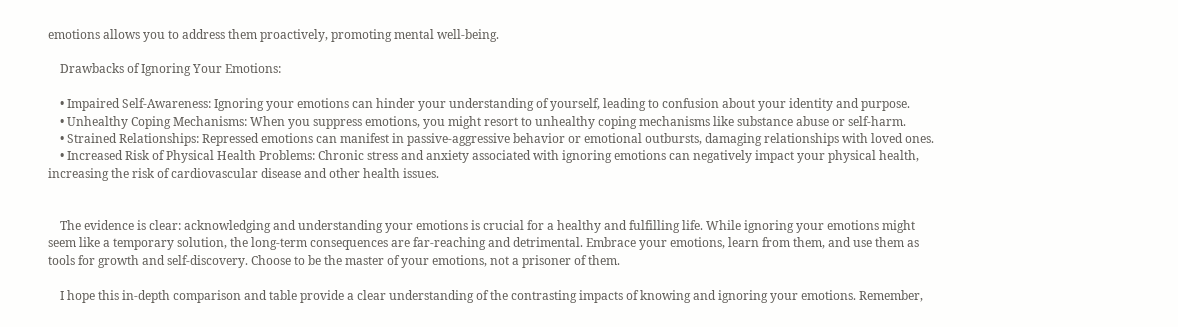emotions allows you to address them proactively, promoting mental well-being.

    Drawbacks of Ignoring Your Emotions:

    • Impaired Self-Awareness: Ignoring your emotions can hinder your understanding of yourself, leading to confusion about your identity and purpose.
    • Unhealthy Coping Mechanisms: When you suppress emotions, you might resort to unhealthy coping mechanisms like substance abuse or self-harm.
    • Strained Relationships: Repressed emotions can manifest in passive-aggressive behavior or emotional outbursts, damaging relationships with loved ones.
    • Increased Risk of Physical Health Problems: Chronic stress and anxiety associated with ignoring emotions can negatively impact your physical health, increasing the risk of cardiovascular disease and other health issues.


    The evidence is clear: acknowledging and understanding your emotions is crucial for a healthy and fulfilling life. While ignoring your emotions might seem like a temporary solution, the long-term consequences are far-reaching and detrimental. Embrace your emotions, learn from them, and use them as tools for growth and self-discovery. Choose to be the master of your emotions, not a prisoner of them.

    I hope this in-depth comparison and table provide a clear understanding of the contrasting impacts of knowing and ignoring your emotions. Remember,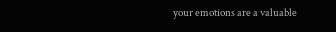your emotions are a valuable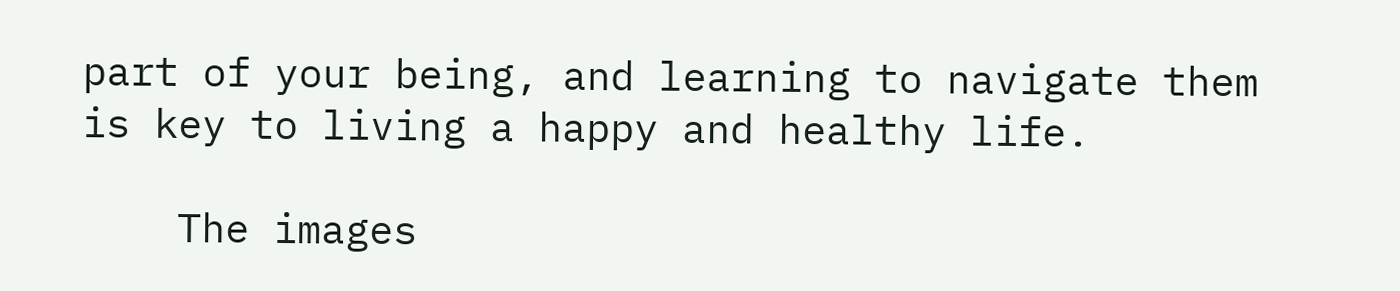part of your being, and learning to navigate them is key to living a happy and healthy life.

    The images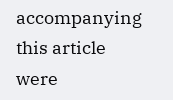accompanying this article were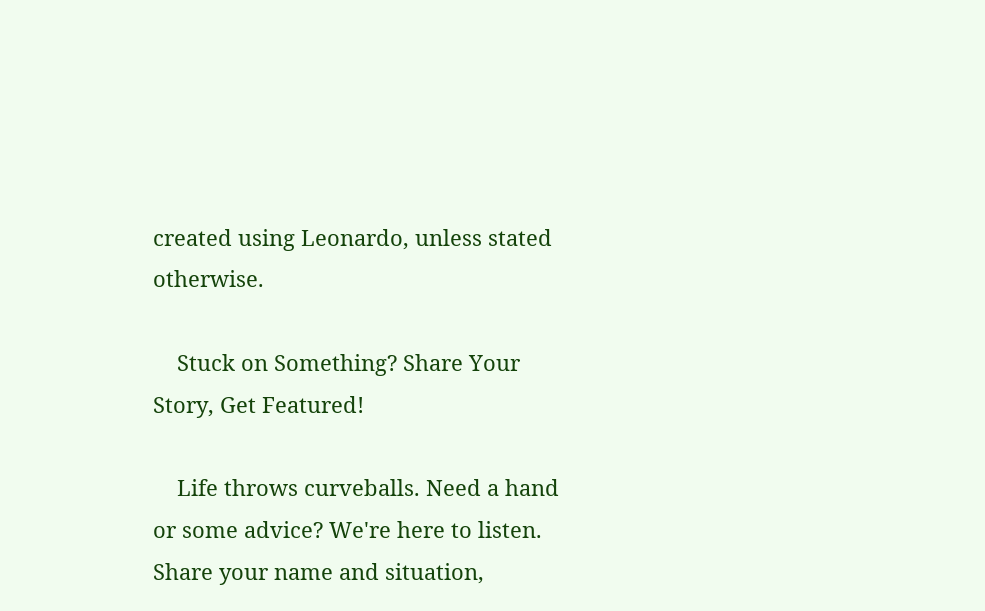created using Leonardo, unless stated otherwise.

    Stuck on Something? Share Your Story, Get Featured!

    Life throws curveballs. Need a hand or some advice? We're here to listen. Share your name and situation,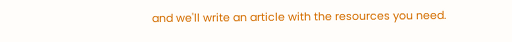and we'll write an article with the resources you need.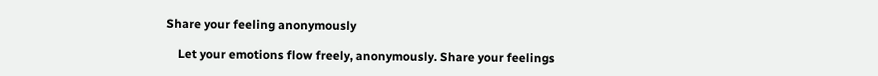Share your feeling anonymously

    Let your emotions flow freely, anonymously. Share your feelings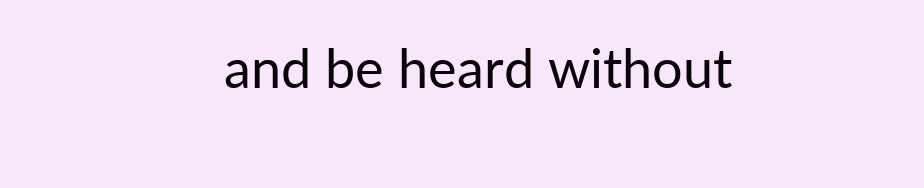and be heard without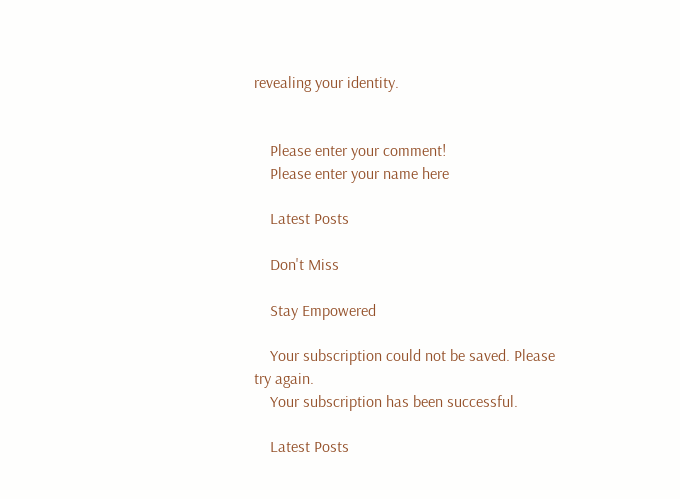revealing your identity.


    Please enter your comment!
    Please enter your name here

    Latest Posts

    Don't Miss

    Stay Empowered

    Your subscription could not be saved. Please try again.
    Your subscription has been successful.

    Latest Posts